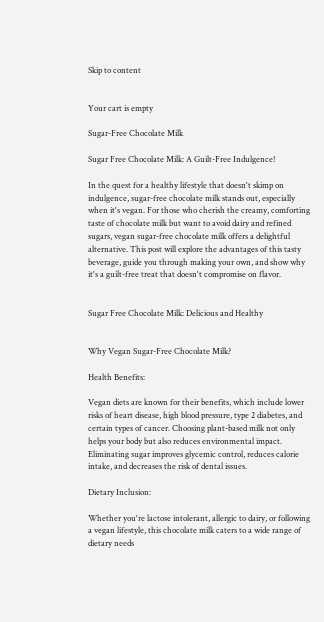Skip to content


Your cart is empty

Sugar-Free Chocolate Milk

Sugar Free Chocolate Milk: A Guilt-Free Indulgence!

In the quest for a healthy lifestyle that doesn't skimp on indulgence, sugar-free chocolate milk stands out, especially when it's vegan. For those who cherish the creamy, comforting taste of chocolate milk but want to avoid dairy and refined sugars, vegan sugar-free chocolate milk offers a delightful alternative. This post will explore the advantages of this tasty beverage, guide you through making your own, and show why it's a guilt-free treat that doesn't compromise on flavor.


Sugar Free Chocolate Milk: Delicious and Healthy


Why Vegan Sugar-Free Chocolate Milk?

Health Benefits:

Vegan diets are known for their benefits, which include lower risks of heart disease, high blood pressure, type 2 diabetes, and certain types of cancer. Choosing plant-based milk not only helps your body but also reduces environmental impact. Eliminating sugar improves glycemic control, reduces calorie intake, and decreases the risk of dental issues.

Dietary Inclusion:

Whether you're lactose intolerant, allergic to dairy, or following a vegan lifestyle, this chocolate milk caters to a wide range of dietary needs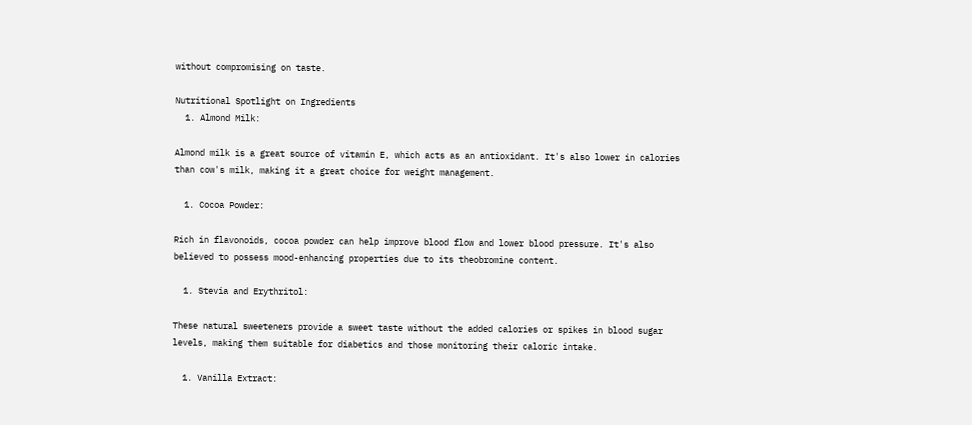without compromising on taste.

Nutritional Spotlight on Ingredients
  1. Almond Milk:

Almond milk is a great source of vitamin E, which acts as an antioxidant. It's also lower in calories than cow's milk, making it a great choice for weight management.

  1. Cocoa Powder:

Rich in flavonoids, cocoa powder can help improve blood flow and lower blood pressure. It's also believed to possess mood-enhancing properties due to its theobromine content.

  1. Stevia and Erythritol:

These natural sweeteners provide a sweet taste without the added calories or spikes in blood sugar levels, making them suitable for diabetics and those monitoring their caloric intake.

  1. Vanilla Extract: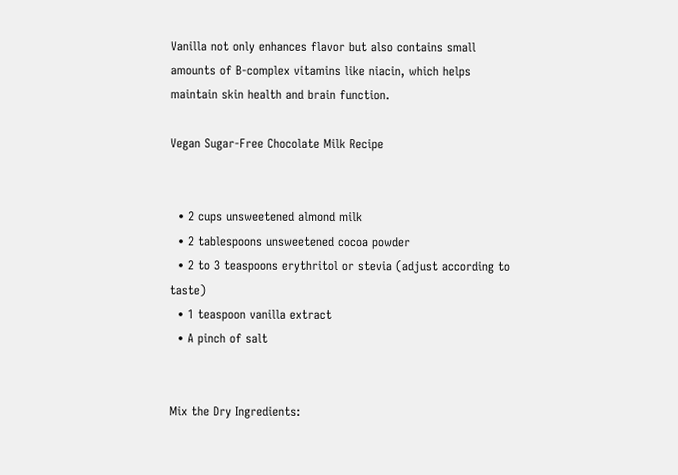Vanilla not only enhances flavor but also contains small amounts of B-complex vitamins like niacin, which helps maintain skin health and brain function.

Vegan Sugar-Free Chocolate Milk Recipe


  • 2 cups unsweetened almond milk
  • 2 tablespoons unsweetened cocoa powder
  • 2 to 3 teaspoons erythritol or stevia (adjust according to taste)
  • 1 teaspoon vanilla extract
  • A pinch of salt


Mix the Dry Ingredients: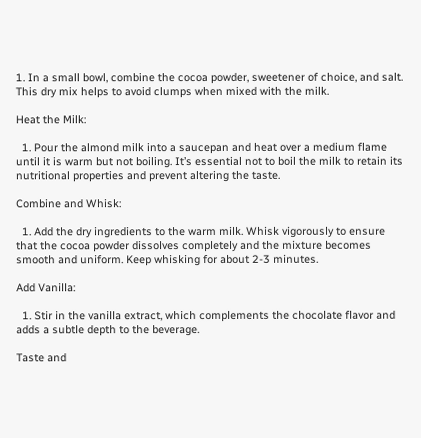1. In a small bowl, combine the cocoa powder, sweetener of choice, and salt. This dry mix helps to avoid clumps when mixed with the milk.

Heat the Milk:

  1. Pour the almond milk into a saucepan and heat over a medium flame until it is warm but not boiling. It’s essential not to boil the milk to retain its nutritional properties and prevent altering the taste.

Combine and Whisk:

  1. Add the dry ingredients to the warm milk. Whisk vigorously to ensure that the cocoa powder dissolves completely and the mixture becomes smooth and uniform. Keep whisking for about 2-3 minutes.

Add Vanilla:

  1. Stir in the vanilla extract, which complements the chocolate flavor and adds a subtle depth to the beverage.

Taste and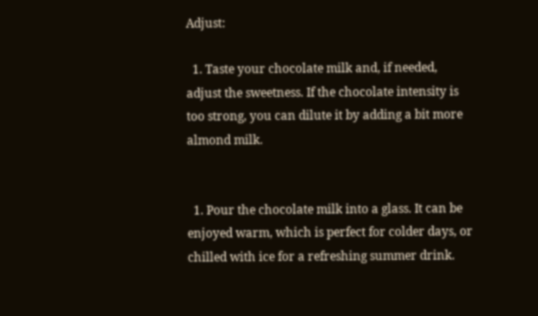Adjust:

  1. Taste your chocolate milk and, if needed, adjust the sweetness. If the chocolate intensity is too strong, you can dilute it by adding a bit more almond milk.


  1. Pour the chocolate milk into a glass. It can be enjoyed warm, which is perfect for colder days, or chilled with ice for a refreshing summer drink.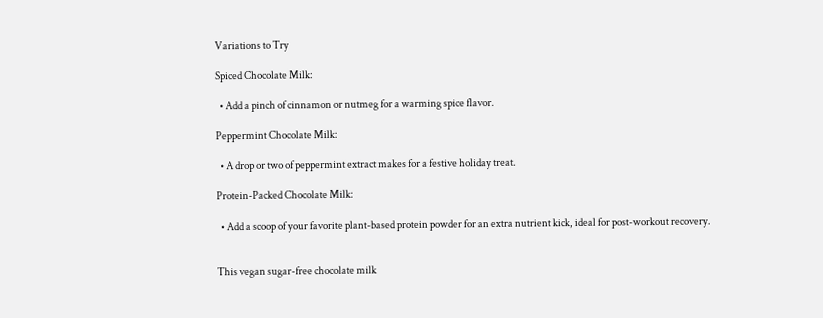Variations to Try

Spiced Chocolate Milk:

  • Add a pinch of cinnamon or nutmeg for a warming spice flavor.

Peppermint Chocolate Milk:

  • A drop or two of peppermint extract makes for a festive holiday treat.

Protein-Packed Chocolate Milk:

  • Add a scoop of your favorite plant-based protein powder for an extra nutrient kick, ideal for post-workout recovery.


This vegan sugar-free chocolate milk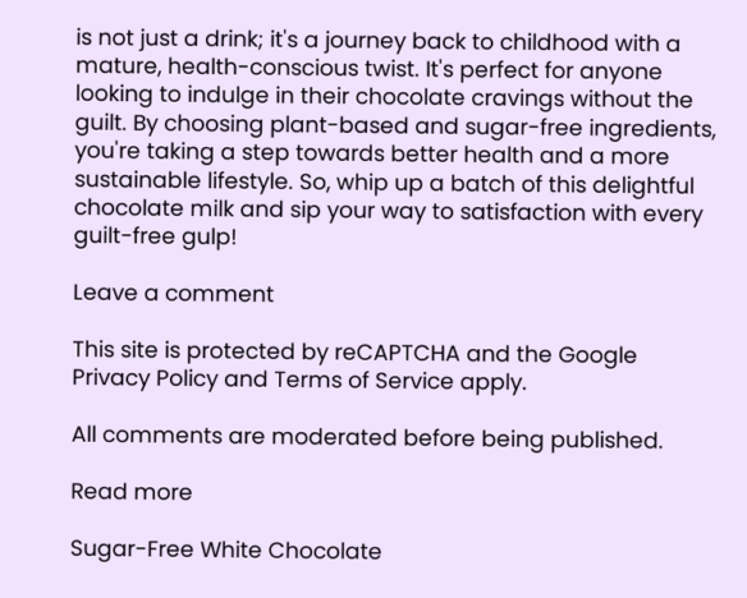is not just a drink; it's a journey back to childhood with a mature, health-conscious twist. It's perfect for anyone looking to indulge in their chocolate cravings without the guilt. By choosing plant-based and sugar-free ingredients, you're taking a step towards better health and a more sustainable lifestyle. So, whip up a batch of this delightful chocolate milk and sip your way to satisfaction with every guilt-free gulp!

Leave a comment

This site is protected by reCAPTCHA and the Google Privacy Policy and Terms of Service apply.

All comments are moderated before being published.

Read more

Sugar-Free White Chocolate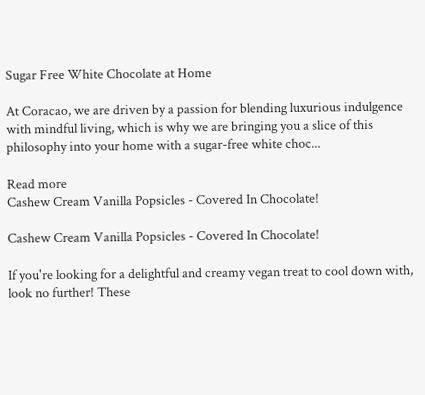Sugar Free White Chocolate at Home

At Coracao, we are driven by a passion for blending luxurious indulgence with mindful living, which is why we are bringing you a slice of this philosophy into your home with a sugar-free white choc...

Read more
Cashew Cream Vanilla Popsicles - Covered In Chocolate!

Cashew Cream Vanilla Popsicles - Covered In Chocolate!

If you're looking for a delightful and creamy vegan treat to cool down with, look no further! These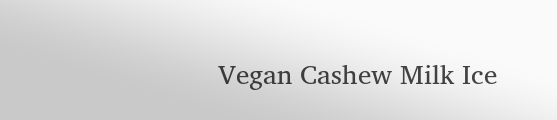Vegan Cashew Milk Ice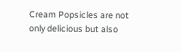Cream Popsicles are not only delicious but also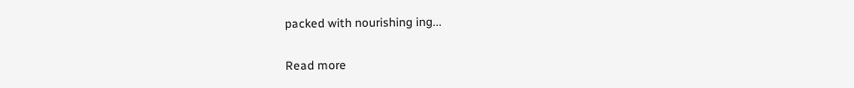packed with nourishing ing...

Read more